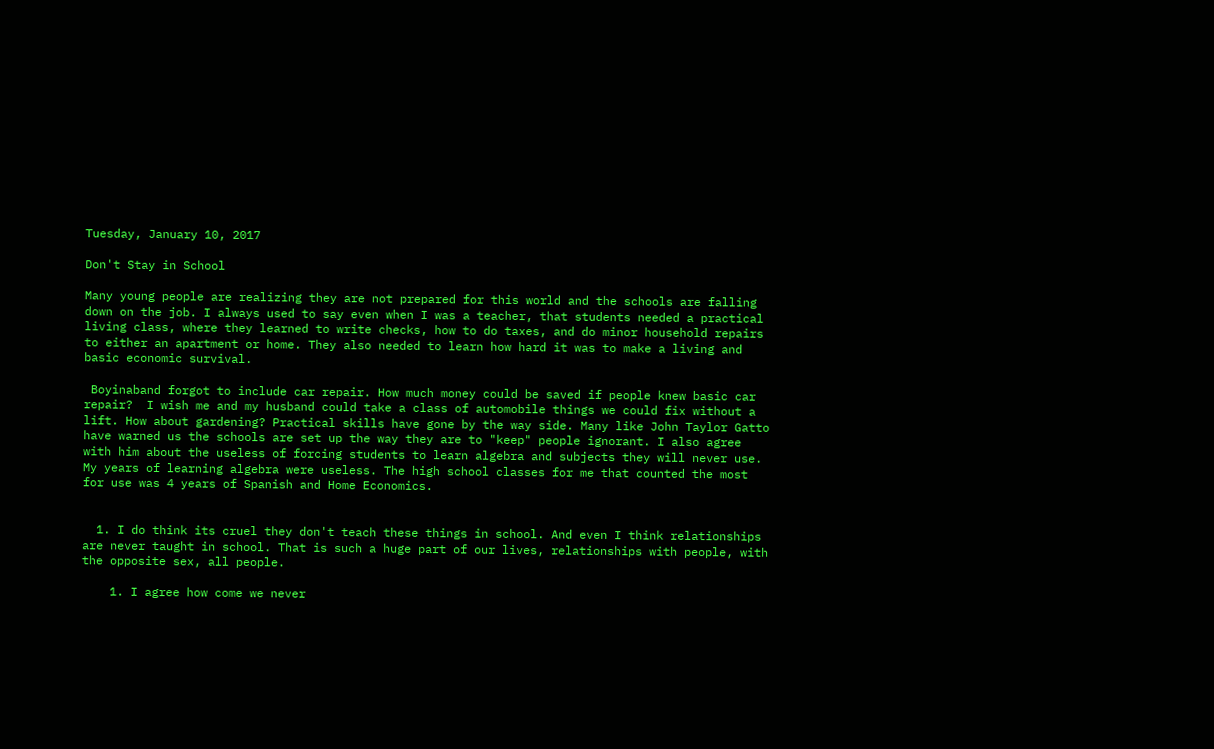Tuesday, January 10, 2017

Don't Stay in School

Many young people are realizing they are not prepared for this world and the schools are falling down on the job. I always used to say even when I was a teacher, that students needed a practical living class, where they learned to write checks, how to do taxes, and do minor household repairs to either an apartment or home. They also needed to learn how hard it was to make a living and basic economic survival.

 Boyinaband forgot to include car repair. How much money could be saved if people knew basic car repair?  I wish me and my husband could take a class of automobile things we could fix without a lift. How about gardening? Practical skills have gone by the way side. Many like John Taylor Gatto have warned us the schools are set up the way they are to "keep" people ignorant. I also agree with him about the useless of forcing students to learn algebra and subjects they will never use. My years of learning algebra were useless. The high school classes for me that counted the most for use was 4 years of Spanish and Home Economics.


  1. I do think its cruel they don't teach these things in school. And even I think relationships are never taught in school. That is such a huge part of our lives, relationships with people, with the opposite sex, all people.

    1. I agree how come we never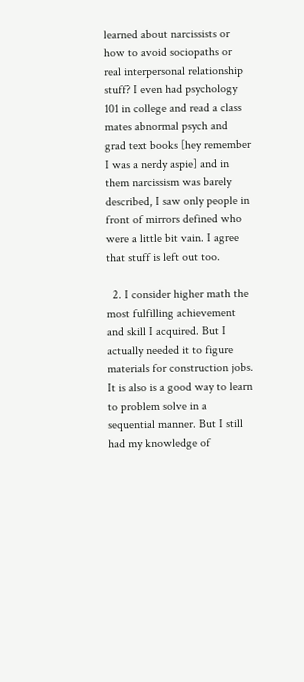learned about narcissists or how to avoid sociopaths or real interpersonal relationship stuff? I even had psychology 101 in college and read a class mates abnormal psych and grad text books [hey remember I was a nerdy aspie] and in them narcissism was barely described, I saw only people in front of mirrors defined who were a little bit vain. I agree that stuff is left out too.

  2. I consider higher math the most fulfilling achievement and skill I acquired. But I actually needed it to figure materials for construction jobs. It is also is a good way to learn to problem solve in a sequential manner. But I still had my knowledge of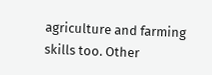agriculture and farming skills too. Other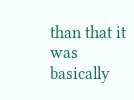than that it was basically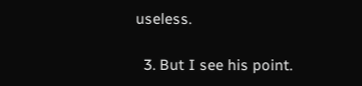useless.

  3. But I see his point.